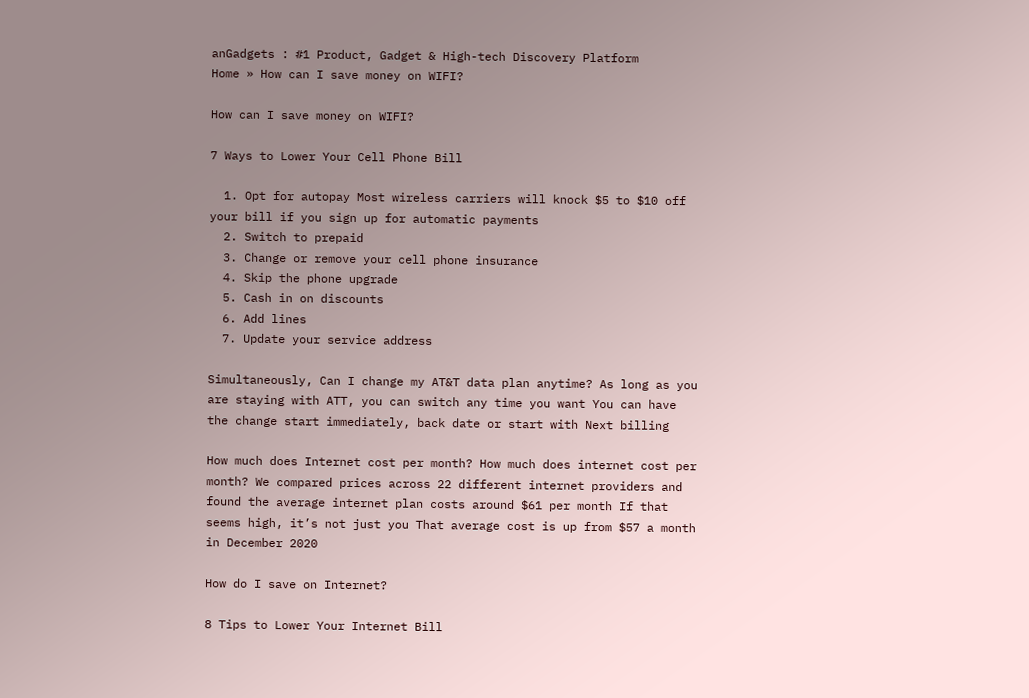anGadgets : #1 Product, Gadget & High-tech Discovery Platform
Home » How can I save money on WIFI?

How can I save money on WIFI?

7 Ways to Lower Your Cell Phone Bill

  1. Opt for autopay Most wireless carriers will knock $5 to $10 off your bill if you sign up for automatic payments
  2. Switch to prepaid
  3. Change or remove your cell phone insurance
  4. Skip the phone upgrade
  5. Cash in on discounts
  6. Add lines
  7. Update your service address

Simultaneously, Can I change my AT&T data plan anytime? As long as you are staying with ATT, you can switch any time you want You can have the change start immediately, back date or start with Next billing

How much does Internet cost per month? How much does internet cost per month? We compared prices across 22 different internet providers and found the average internet plan costs around $61 per month If that seems high, it’s not just you That average cost is up from $57 a month in December 2020

How do I save on Internet?

8 Tips to Lower Your Internet Bill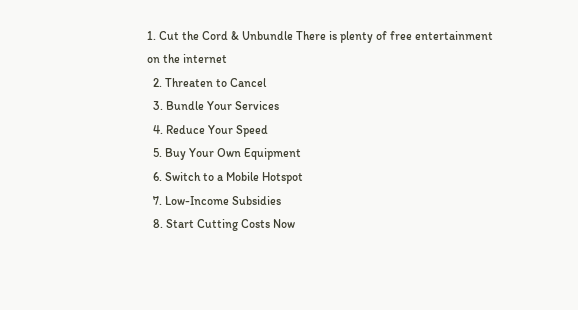1. Cut the Cord & Unbundle There is plenty of free entertainment on the internet
  2. Threaten to Cancel
  3. Bundle Your Services
  4. Reduce Your Speed
  5. Buy Your Own Equipment
  6. Switch to a Mobile Hotspot
  7. Low-Income Subsidies
  8. Start Cutting Costs Now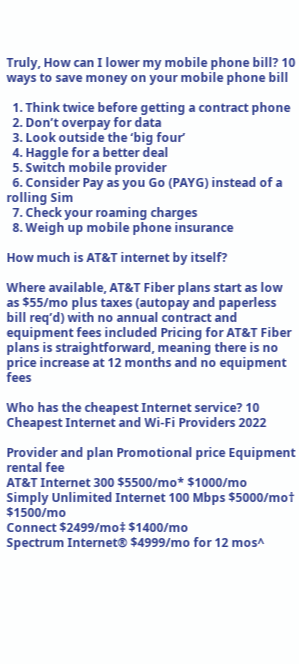Truly, How can I lower my mobile phone bill? 10 ways to save money on your mobile phone bill

  1. Think twice before getting a contract phone
  2. Don’t overpay for data
  3. Look outside the ‘big four’
  4. Haggle for a better deal
  5. Switch mobile provider
  6. Consider Pay as you Go (PAYG) instead of a rolling Sim
  7. Check your roaming charges
  8. Weigh up mobile phone insurance

How much is AT&T internet by itself?

Where available, AT&T Fiber plans start as low as $55/mo plus taxes (autopay and paperless bill req’d) with no annual contract and equipment fees included Pricing for AT&T Fiber plans is straightforward, meaning there is no price increase at 12 months and no equipment fees

Who has the cheapest Internet service? 10 Cheapest Internet and Wi-Fi Providers 2022

Provider and plan Promotional price Equipment rental fee
AT&T Internet 300 $5500/mo* $1000/mo
Simply Unlimited Internet 100 Mbps $5000/mo† $1500/mo
Connect $2499/mo‡ $1400/mo
Spectrum Internet® $4999/mo for 12 mos^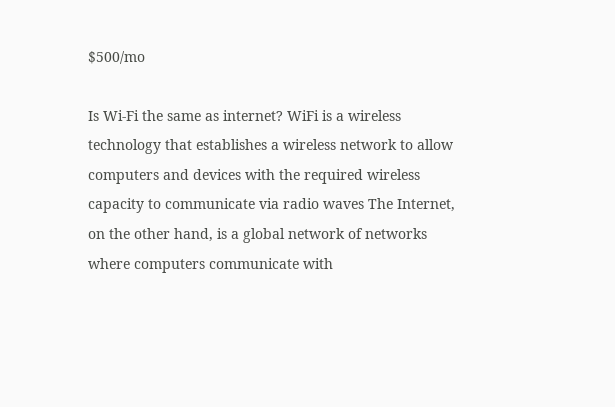$500/mo

Is Wi-Fi the same as internet? WiFi is a wireless technology that establishes a wireless network to allow computers and devices with the required wireless capacity to communicate via radio waves The Internet, on the other hand, is a global network of networks where computers communicate with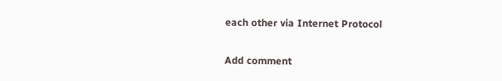each other via Internet Protocol

Add comment